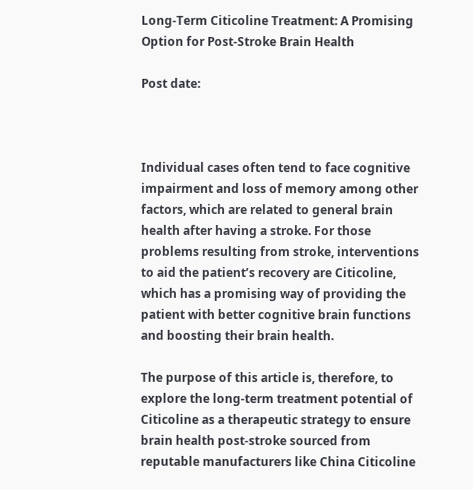Long-Term Citicoline Treatment: A Promising Option for Post-Stroke Brain Health

Post date:



Individual cases often tend to face cognitive impairment and loss of memory among other factors, which are related to general brain health after having a stroke. For those problems resulting from stroke, interventions to aid the patient’s recovery are Citicoline, which has a promising way of providing the patient with better cognitive brain functions and boosting their brain health.

The purpose of this article is, therefore, to explore the long-term treatment potential of Citicoline as a therapeutic strategy to ensure brain health post-stroke sourced from reputable manufacturers like China Citicoline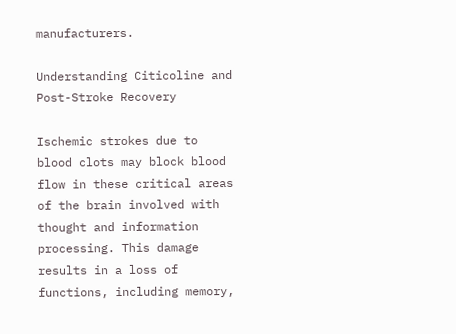manufacturers.

Understanding Citicoline and Post-Stroke Recovery

Ischemic strokes due to blood clots may block blood flow in these critical areas of the brain involved with thought and information processing. This damage results in a loss of functions, including memory,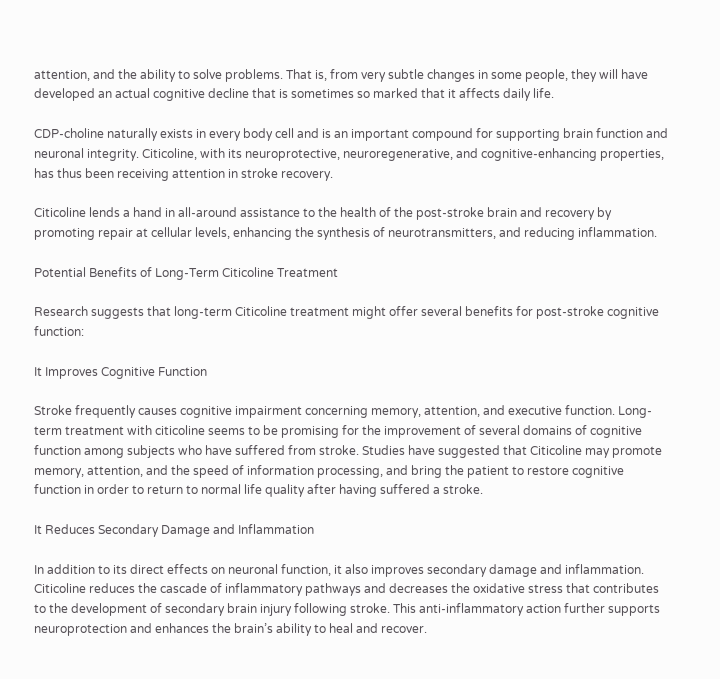attention, and the ability to solve problems. That is, from very subtle changes in some people, they will have developed an actual cognitive decline that is sometimes so marked that it affects daily life.

CDP-choline naturally exists in every body cell and is an important compound for supporting brain function and neuronal integrity. Citicoline, with its neuroprotective, neuroregenerative, and cognitive-enhancing properties, has thus been receiving attention in stroke recovery.

Citicoline lends a hand in all-around assistance to the health of the post-stroke brain and recovery by promoting repair at cellular levels, enhancing the synthesis of neurotransmitters, and reducing inflammation.

Potential Benefits of Long-Term Citicoline Treatment

Research suggests that long-term Citicoline treatment might offer several benefits for post-stroke cognitive function:

It Improves Cognitive Function

Stroke frequently causes cognitive impairment concerning memory, attention, and executive function. Long-term treatment with citicoline seems to be promising for the improvement of several domains of cognitive function among subjects who have suffered from stroke. Studies have suggested that Citicoline may promote memory, attention, and the speed of information processing, and bring the patient to restore cognitive function in order to return to normal life quality after having suffered a stroke.

It Reduces Secondary Damage and Inflammation

In addition to its direct effects on neuronal function, it also improves secondary damage and inflammation. Citicoline reduces the cascade of inflammatory pathways and decreases the oxidative stress that contributes to the development of secondary brain injury following stroke. This anti-inflammatory action further supports neuroprotection and enhances the brain’s ability to heal and recover.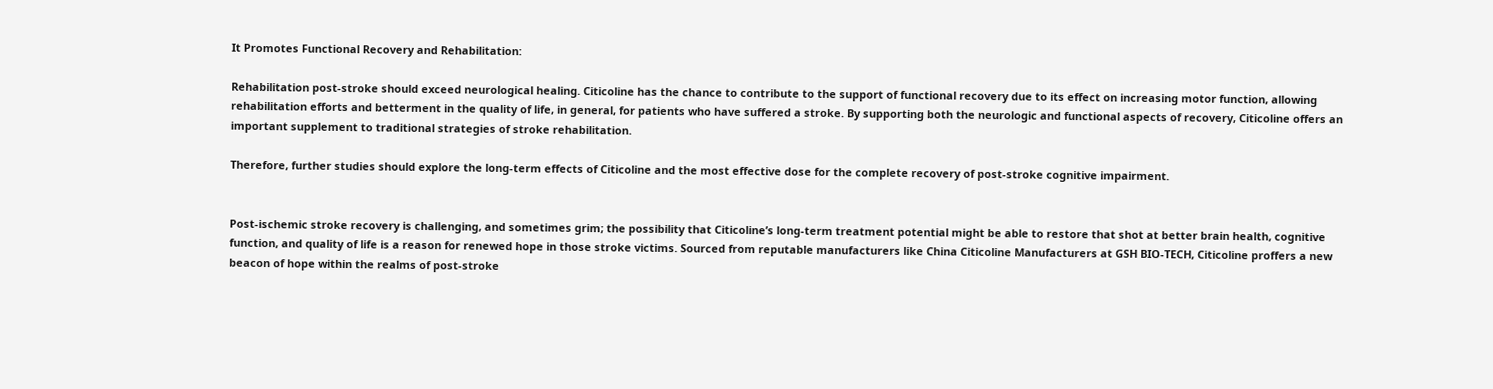It Promotes Functional Recovery and Rehabilitation:

Rehabilitation post-stroke should exceed neurological healing. Citicoline has the chance to contribute to the support of functional recovery due to its effect on increasing motor function, allowing rehabilitation efforts and betterment in the quality of life, in general, for patients who have suffered a stroke. By supporting both the neurologic and functional aspects of recovery, Citicoline offers an important supplement to traditional strategies of stroke rehabilitation.

Therefore, further studies should explore the long-term effects of Citicoline and the most effective dose for the complete recovery of post-stroke cognitive impairment.


Post-ischemic stroke recovery is challenging, and sometimes grim; the possibility that Citicoline’s long-term treatment potential might be able to restore that shot at better brain health, cognitive function, and quality of life is a reason for renewed hope in those stroke victims. Sourced from reputable manufacturers like China Citicoline Manufacturers at GSH BIO-TECH, Citicoline proffers a new beacon of hope within the realms of post-stroke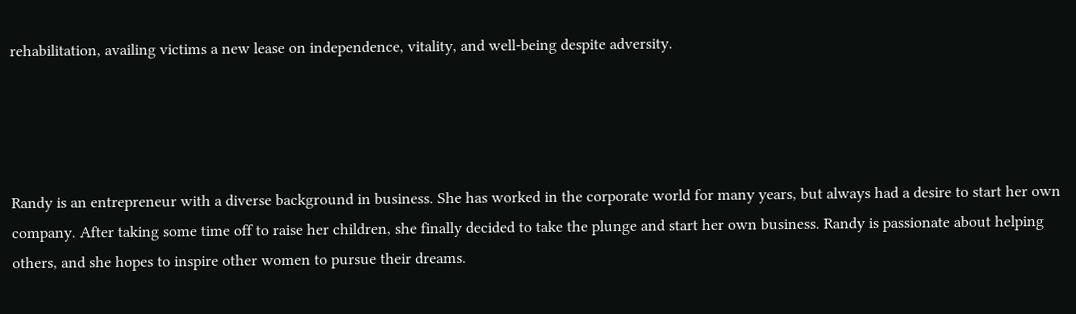rehabilitation, availing victims a new lease on independence, vitality, and well-being despite adversity.




Randy is an entrepreneur with a diverse background in business. She has worked in the corporate world for many years, but always had a desire to start her own company. After taking some time off to raise her children, she finally decided to take the plunge and start her own business. Randy is passionate about helping others, and she hopes to inspire other women to pursue their dreams.